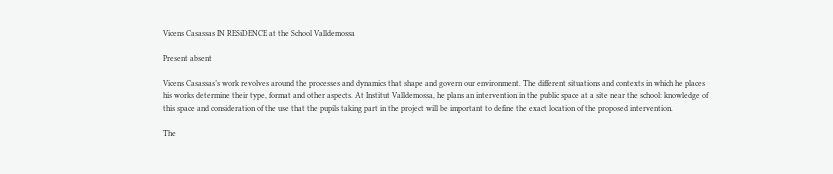Vicens Casassas IN RESiDENCE at the School Valldemossa

Present absent

Vicens Casassas’s work revolves around the processes and dynamics that shape and govern our environment. The different situations and contexts in which he places his works determine their type, format and other aspects. At Institut Valldemossa, he plans an intervention in the public space at a site near the school: knowledge of this space and consideration of the use that the pupils taking part in the project will be important to define the exact location of the proposed intervention.

The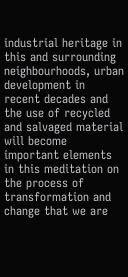industrial heritage in this and surrounding neighbourhoods, urban development in recent decades and the use of recycled and salvaged material will become important elements in this meditation on the process of transformation and change that we are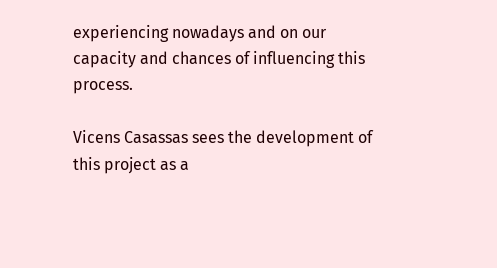experiencing nowadays and on our capacity and chances of influencing this process.

Vicens Casassas sees the development of this project as a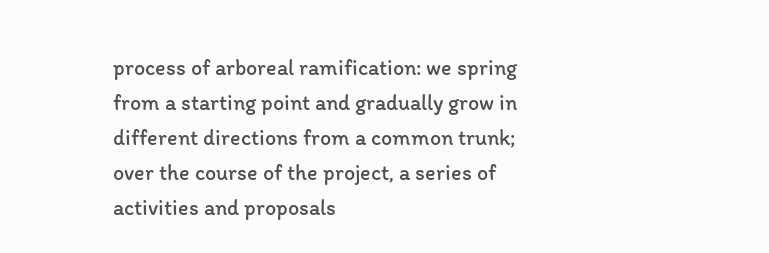process of arboreal ramification: we spring from a starting point and gradually grow in different directions from a common trunk; over the course of the project, a series of activities and proposals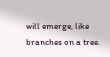will emerge, like branches on a tree.